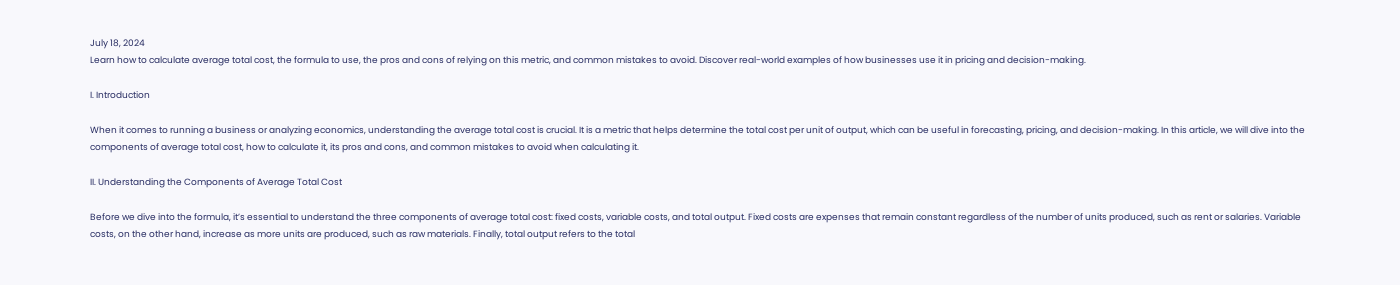July 18, 2024
Learn how to calculate average total cost, the formula to use, the pros and cons of relying on this metric, and common mistakes to avoid. Discover real-world examples of how businesses use it in pricing and decision-making.

I. Introduction

When it comes to running a business or analyzing economics, understanding the average total cost is crucial. It is a metric that helps determine the total cost per unit of output, which can be useful in forecasting, pricing, and decision-making. In this article, we will dive into the components of average total cost, how to calculate it, its pros and cons, and common mistakes to avoid when calculating it.

II. Understanding the Components of Average Total Cost

Before we dive into the formula, it’s essential to understand the three components of average total cost: fixed costs, variable costs, and total output. Fixed costs are expenses that remain constant regardless of the number of units produced, such as rent or salaries. Variable costs, on the other hand, increase as more units are produced, such as raw materials. Finally, total output refers to the total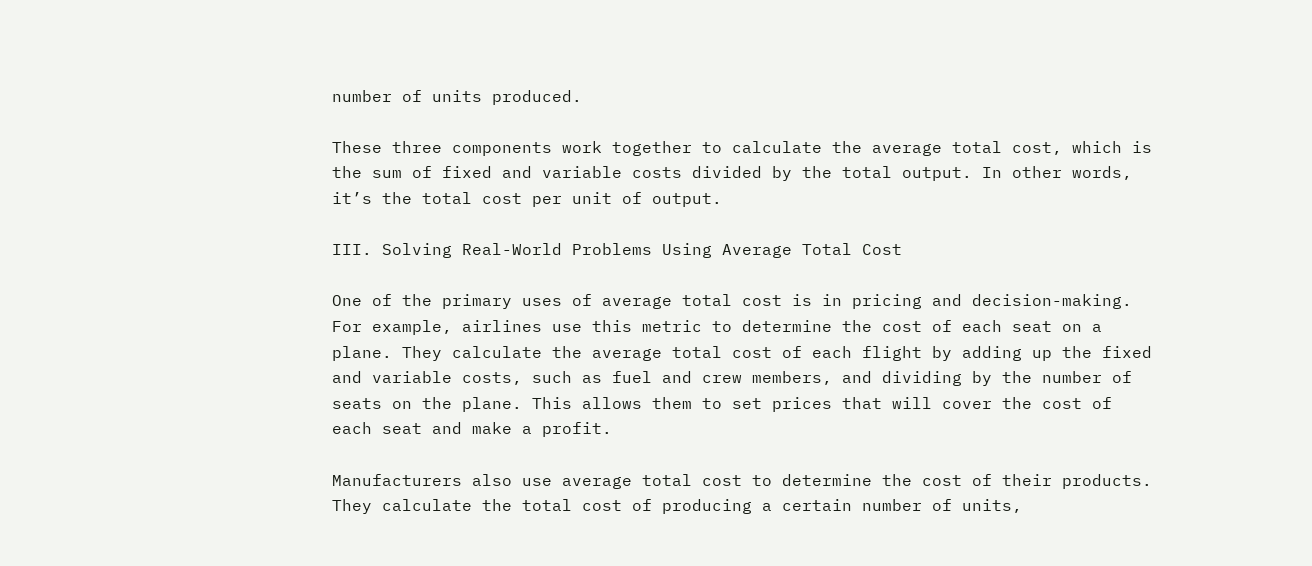number of units produced.

These three components work together to calculate the average total cost, which is the sum of fixed and variable costs divided by the total output. In other words, it’s the total cost per unit of output.

III. Solving Real-World Problems Using Average Total Cost

One of the primary uses of average total cost is in pricing and decision-making. For example, airlines use this metric to determine the cost of each seat on a plane. They calculate the average total cost of each flight by adding up the fixed and variable costs, such as fuel and crew members, and dividing by the number of seats on the plane. This allows them to set prices that will cover the cost of each seat and make a profit.

Manufacturers also use average total cost to determine the cost of their products. They calculate the total cost of producing a certain number of units,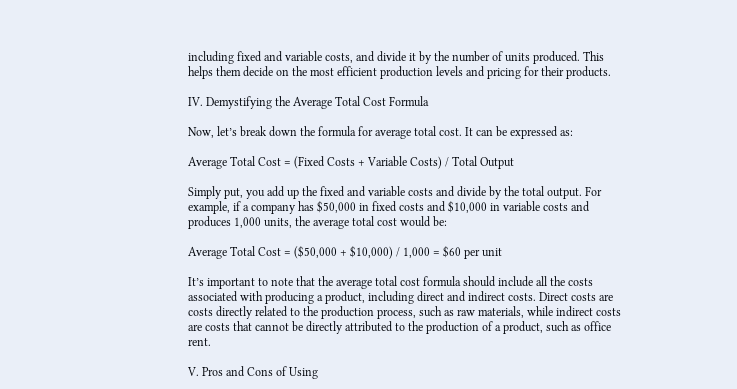including fixed and variable costs, and divide it by the number of units produced. This helps them decide on the most efficient production levels and pricing for their products.

IV. Demystifying the Average Total Cost Formula

Now, let’s break down the formula for average total cost. It can be expressed as:

Average Total Cost = (Fixed Costs + Variable Costs) / Total Output

Simply put, you add up the fixed and variable costs and divide by the total output. For example, if a company has $50,000 in fixed costs and $10,000 in variable costs and produces 1,000 units, the average total cost would be:

Average Total Cost = ($50,000 + $10,000) / 1,000 = $60 per unit

It’s important to note that the average total cost formula should include all the costs associated with producing a product, including direct and indirect costs. Direct costs are costs directly related to the production process, such as raw materials, while indirect costs are costs that cannot be directly attributed to the production of a product, such as office rent.

V. Pros and Cons of Using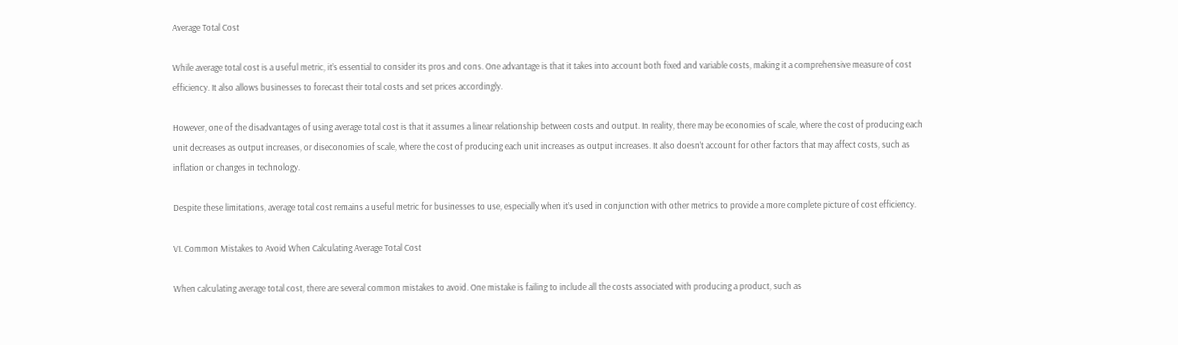Average Total Cost

While average total cost is a useful metric, it’s essential to consider its pros and cons. One advantage is that it takes into account both fixed and variable costs, making it a comprehensive measure of cost efficiency. It also allows businesses to forecast their total costs and set prices accordingly.

However, one of the disadvantages of using average total cost is that it assumes a linear relationship between costs and output. In reality, there may be economies of scale, where the cost of producing each unit decreases as output increases, or diseconomies of scale, where the cost of producing each unit increases as output increases. It also doesn’t account for other factors that may affect costs, such as inflation or changes in technology.

Despite these limitations, average total cost remains a useful metric for businesses to use, especially when it’s used in conjunction with other metrics to provide a more complete picture of cost efficiency.

VI. Common Mistakes to Avoid When Calculating Average Total Cost

When calculating average total cost, there are several common mistakes to avoid. One mistake is failing to include all the costs associated with producing a product, such as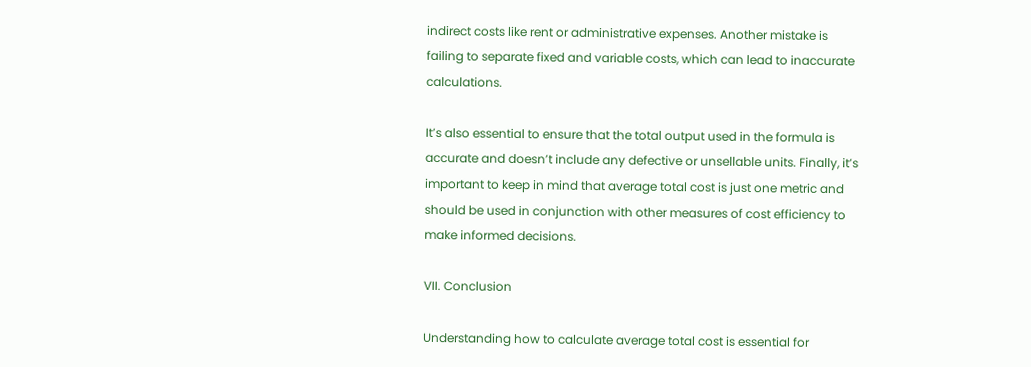indirect costs like rent or administrative expenses. Another mistake is failing to separate fixed and variable costs, which can lead to inaccurate calculations.

It’s also essential to ensure that the total output used in the formula is accurate and doesn’t include any defective or unsellable units. Finally, it’s important to keep in mind that average total cost is just one metric and should be used in conjunction with other measures of cost efficiency to make informed decisions.

VII. Conclusion

Understanding how to calculate average total cost is essential for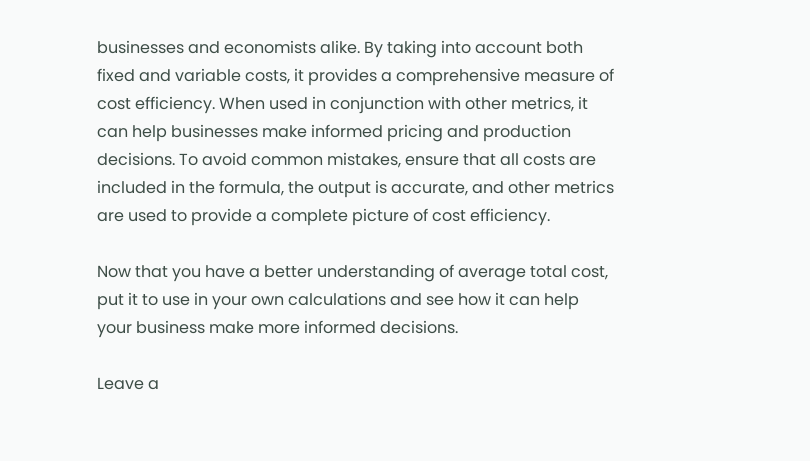businesses and economists alike. By taking into account both fixed and variable costs, it provides a comprehensive measure of cost efficiency. When used in conjunction with other metrics, it can help businesses make informed pricing and production decisions. To avoid common mistakes, ensure that all costs are included in the formula, the output is accurate, and other metrics are used to provide a complete picture of cost efficiency.

Now that you have a better understanding of average total cost, put it to use in your own calculations and see how it can help your business make more informed decisions.

Leave a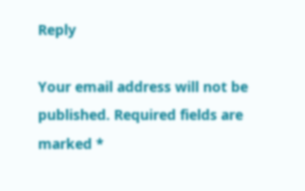Reply

Your email address will not be published. Required fields are marked *